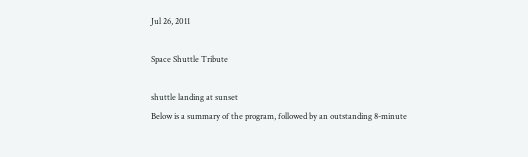Jul 26, 2011

Space Shuttle Tribute

shuttle landing at sunset
Below is a summary of the program, followed by an outstanding 8-minute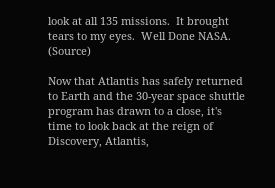look at all 135 missions.  It brought tears to my eyes.  Well Done NASA.  (Source)

Now that Atlantis has safely returned to Earth and the 30-year space shuttle program has drawn to a close, it's time to look back at the reign of Discovery, Atlantis,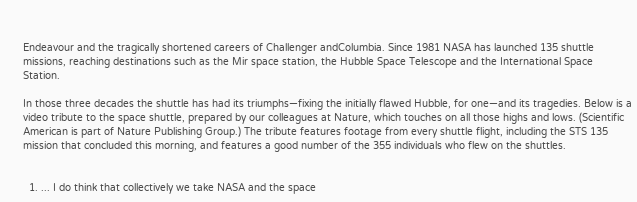Endeavour and the tragically shortened careers of Challenger andColumbia. Since 1981 NASA has launched 135 shuttle missions, reaching destinations such as the Mir space station, the Hubble Space Telescope and the International Space Station.

In those three decades the shuttle has had its triumphs—fixing the initially flawed Hubble, for one—and its tragedies. Below is a video tribute to the space shuttle, prepared by our colleagues at Nature, which touches on all those highs and lows. (Scientific American is part of Nature Publishing Group.) The tribute features footage from every shuttle flight, including the STS 135 mission that concluded this morning, and features a good number of the 355 individuals who flew on the shuttles.


  1. ... I do think that collectively we take NASA and the space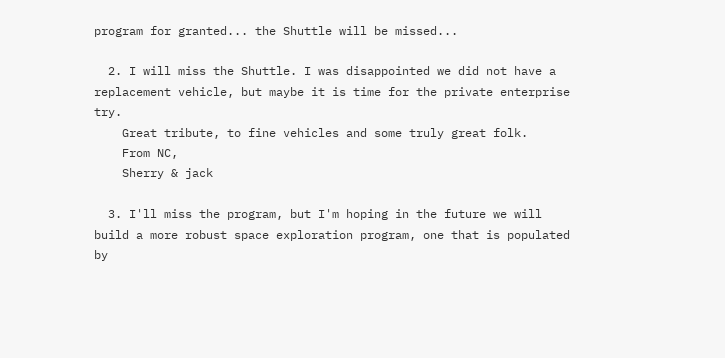program for granted... the Shuttle will be missed...

  2. I will miss the Shuttle. I was disappointed we did not have a replacement vehicle, but maybe it is time for the private enterprise try.
    Great tribute, to fine vehicles and some truly great folk.
    From NC,
    Sherry & jack

  3. I'll miss the program, but I'm hoping in the future we will build a more robust space exploration program, one that is populated by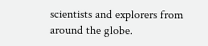scientists and explorers from around the globe.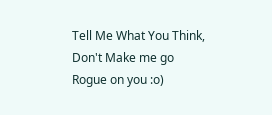Tell Me What You Think, Don't Make me go Rogue on you :o)